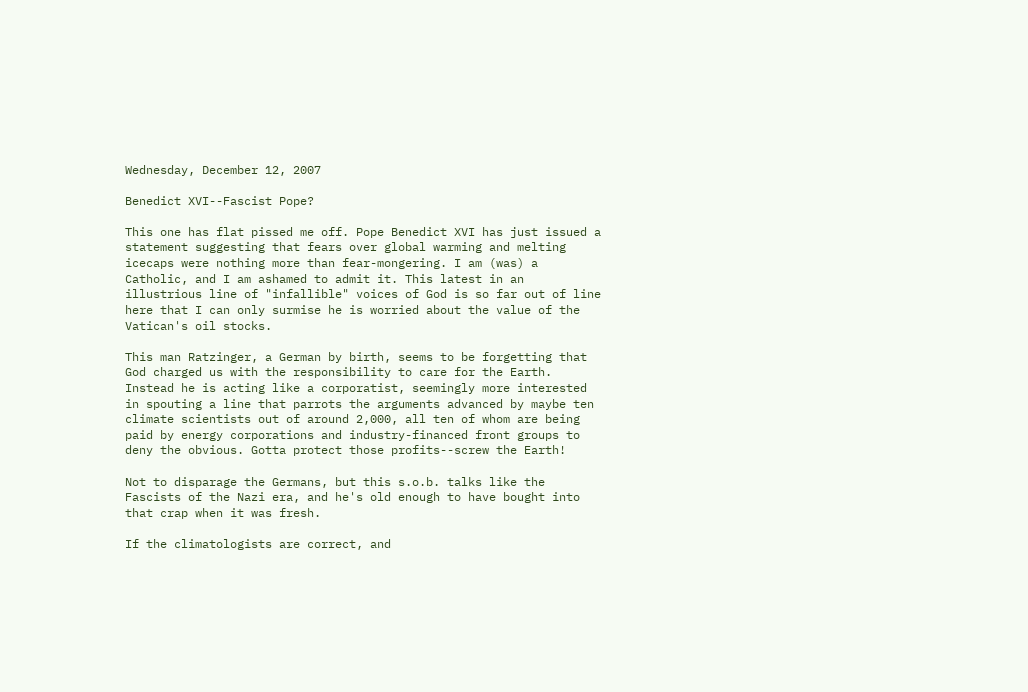Wednesday, December 12, 2007

Benedict XVI--Fascist Pope?

This one has flat pissed me off. Pope Benedict XVI has just issued a statement suggesting that fears over global warming and melting icecaps were nothing more than fear-mongering. I am (was) a Catholic, and I am ashamed to admit it. This latest in an illustrious line of "infallible" voices of God is so far out of line here that I can only surmise he is worried about the value of the Vatican's oil stocks.

This man Ratzinger, a German by birth, seems to be forgetting that God charged us with the responsibility to care for the Earth. Instead he is acting like a corporatist, seemingly more interested in spouting a line that parrots the arguments advanced by maybe ten climate scientists out of around 2,000, all ten of whom are being paid by energy corporations and industry-financed front groups to deny the obvious. Gotta protect those profits--screw the Earth!

Not to disparage the Germans, but this s.o.b. talks like the Fascists of the Nazi era, and he's old enough to have bought into that crap when it was fresh.

If the climatologists are correct, and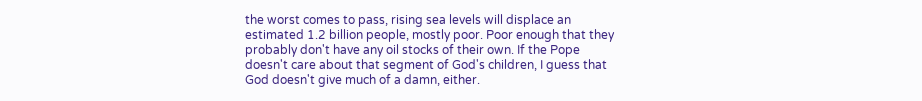the worst comes to pass, rising sea levels will displace an estimated 1.2 billion people, mostly poor. Poor enough that they probably don't have any oil stocks of their own. If the Pope doesn't care about that segment of God's children, I guess that God doesn't give much of a damn, either.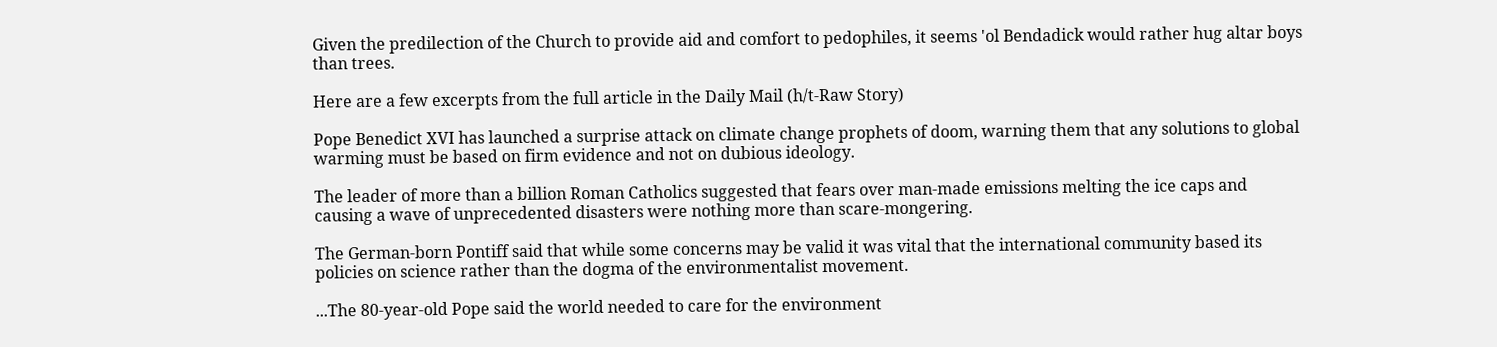Given the predilection of the Church to provide aid and comfort to pedophiles, it seems 'ol Bendadick would rather hug altar boys than trees.

Here are a few excerpts from the full article in the Daily Mail (h/t-Raw Story)

Pope Benedict XVI has launched a surprise attack on climate change prophets of doom, warning them that any solutions to global warming must be based on firm evidence and not on dubious ideology.

The leader of more than a billion Roman Catholics suggested that fears over man-made emissions melting the ice caps and causing a wave of unprecedented disasters were nothing more than scare-mongering.

The German-born Pontiff said that while some concerns may be valid it was vital that the international community based its policies on science rather than the dogma of the environmentalist movement.

...The 80-year-old Pope said the world needed to care for the environment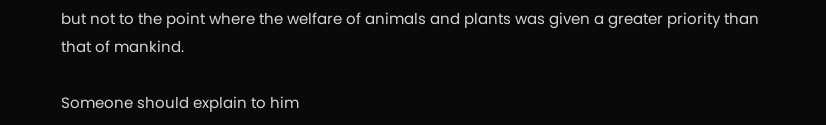but not to the point where the welfare of animals and plants was given a greater priority than that of mankind.

Someone should explain to him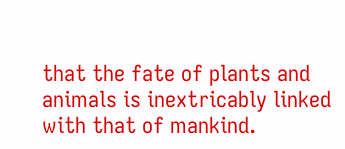that the fate of plants and animals is inextricably linked with that of mankind.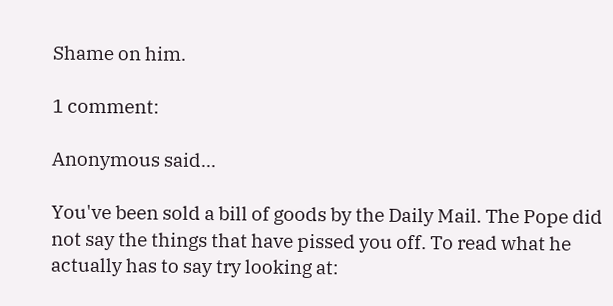Shame on him.

1 comment:

Anonymous said...

You've been sold a bill of goods by the Daily Mail. The Pope did not say the things that have pissed you off. To read what he actually has to say try looking at: